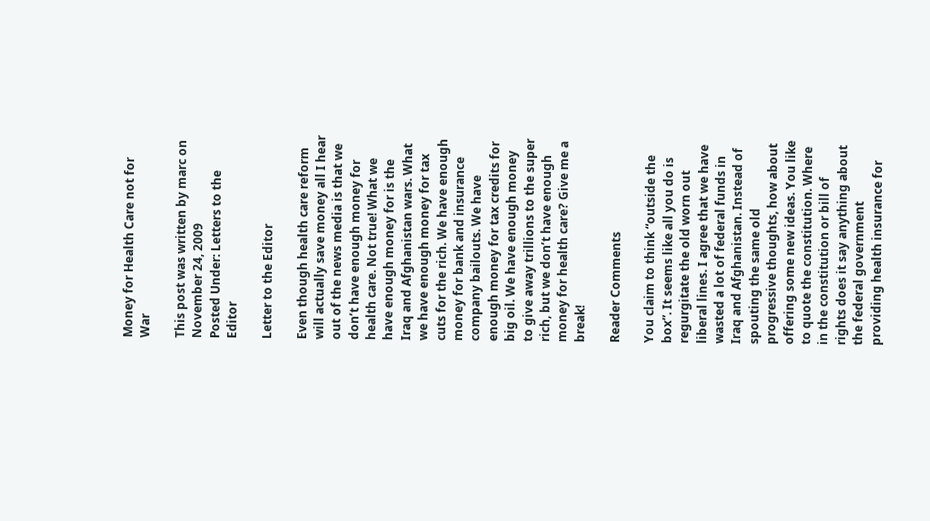Money for Health Care not for War

This post was written by marc on November 24, 2009
Posted Under: Letters to the Editor

Letter to the Editor

Even though health care reform will actually save money all I hear out of the news media is that we don’t have enough money for health care. Not true! What we have enough money for is the Iraq and Afghanistan wars. What we have enough money for tax cuts for the rich. We have enough money for bank and insurance company bailouts. We have enough money for tax credits for big oil. We have enough money to give away trillions to the super rich, but we don’t have enough money for health care? Give me a break!

Reader Comments

You claim to think “outside the box”. It seems like all you do is regurgitate the old worn out liberal lines. I agree that we have wasted a lot of federal funds in Iraq and Afghanistan. Instead of spouting the same old progressive thoughts, how about offering some new ideas. You like to quote the constitution. Where in the constitution or bill of rights does it say anything about the federal government providing health insurance for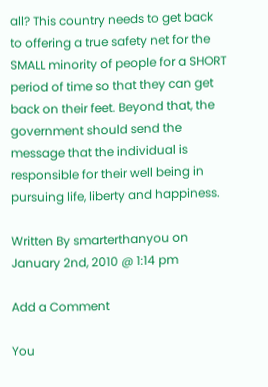all? This country needs to get back to offering a true safety net for the SMALL minority of people for a SHORT period of time so that they can get back on their feet. Beyond that, the government should send the message that the individual is responsible for their well being in pursuing life, liberty and happiness.

Written By smarterthanyou on January 2nd, 2010 @ 1:14 pm

Add a Comment

You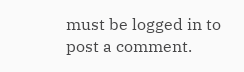must be logged in to post a comment.